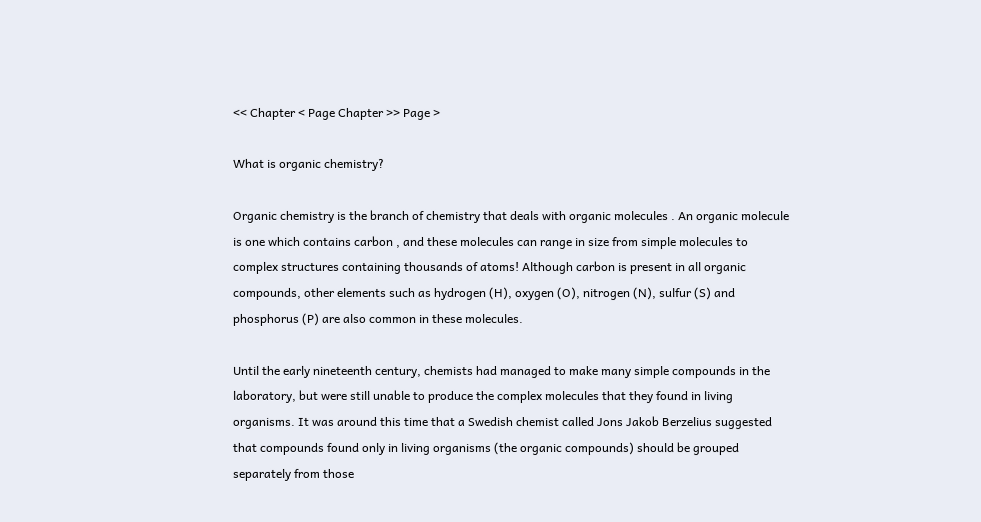<< Chapter < Page Chapter >> Page >

What is organic chemistry?

Organic chemistry is the branch of chemistry that deals with organic molecules . An organic molecule is one which contains carbon , and these molecules can range in size from simple molecules to complex structures containing thousands of atoms! Although carbon is present in all organic compounds, other elements such as hydrogen (H), oxygen (O), nitrogen (N), sulfur (S) and phosphorus (P) are also common in these molecules.

Until the early nineteenth century, chemists had managed to make many simple compounds in the laboratory, but were still unable to produce the complex molecules that they found in living organisms. It was around this time that a Swedish chemist called Jons Jakob Berzelius suggested that compounds found only in living organisms (the organic compounds) should be grouped separately from those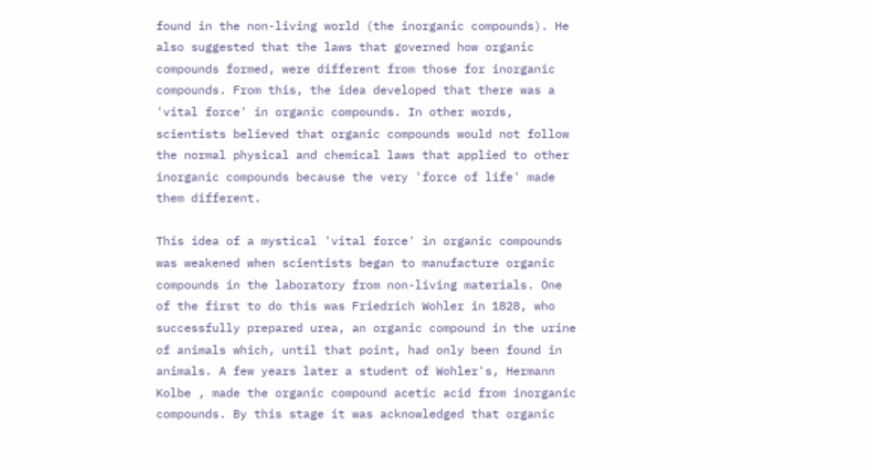found in the non-living world (the inorganic compounds). He also suggested that the laws that governed how organic compounds formed, were different from those for inorganic compounds. From this, the idea developed that there was a 'vital force' in organic compounds. In other words, scientists believed that organic compounds would not follow the normal physical and chemical laws that applied to other inorganic compounds because the very 'force of life' made them different.

This idea of a mystical 'vital force' in organic compounds was weakened when scientists began to manufacture organic compounds in the laboratory from non-living materials. One of the first to do this was Friedrich Wohler in 1828, who successfully prepared urea, an organic compound in the urine of animals which, until that point, had only been found in animals. A few years later a student of Wohler's, Hermann Kolbe , made the organic compound acetic acid from inorganic compounds. By this stage it was acknowledged that organic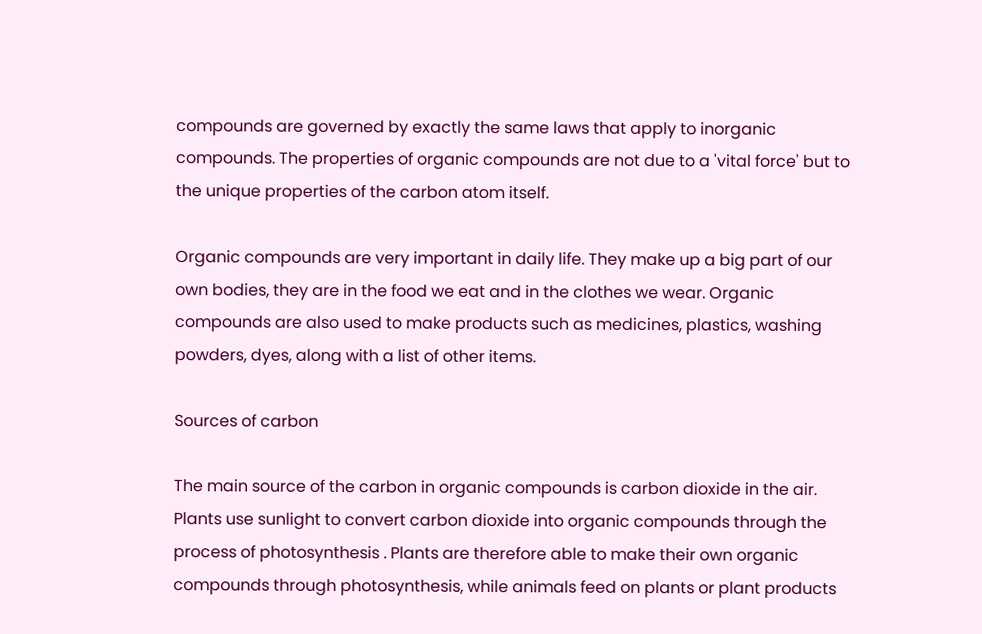compounds are governed by exactly the same laws that apply to inorganic compounds. The properties of organic compounds are not due to a 'vital force' but to the unique properties of the carbon atom itself.

Organic compounds are very important in daily life. They make up a big part of our own bodies, they are in the food we eat and in the clothes we wear. Organic compounds are also used to make products such as medicines, plastics, washing powders, dyes, along with a list of other items.

Sources of carbon

The main source of the carbon in organic compounds is carbon dioxide in the air. Plants use sunlight to convert carbon dioxide into organic compounds through the process of photosynthesis . Plants are therefore able to make their own organic compounds through photosynthesis, while animals feed on plants or plant products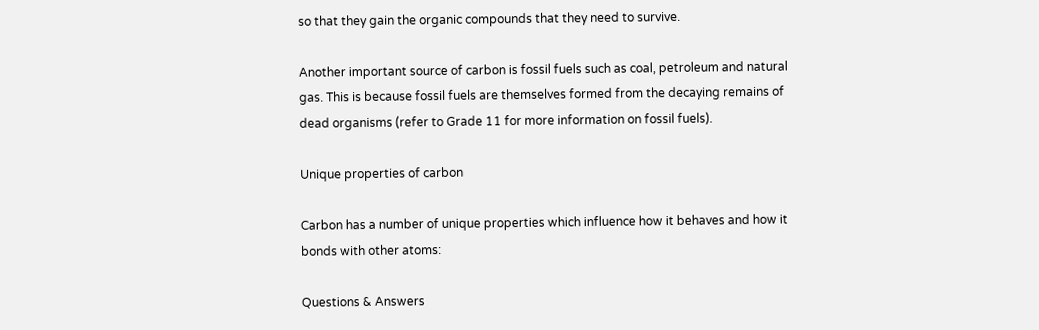so that they gain the organic compounds that they need to survive.

Another important source of carbon is fossil fuels such as coal, petroleum and natural gas. This is because fossil fuels are themselves formed from the decaying remains of dead organisms (refer to Grade 11 for more information on fossil fuels).

Unique properties of carbon

Carbon has a number of unique properties which influence how it behaves and how it bonds with other atoms:

Questions & Answers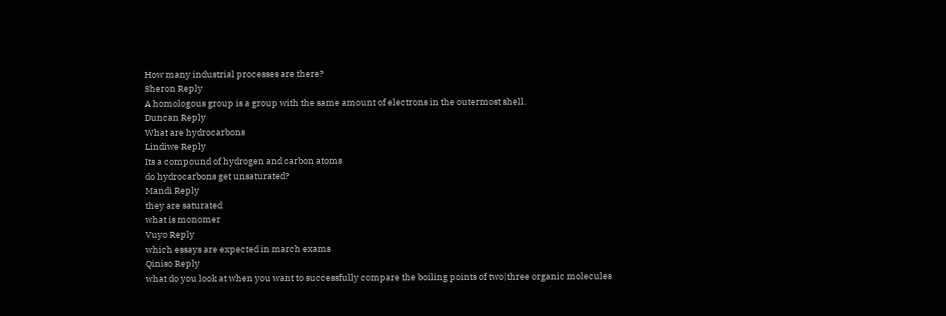How many industrial processes are there?
Sheron Reply
A homologous group is a group with the same amount of electrons in the outermost shell.
Duncan Reply
What are hydrocarbons
Lindiwe Reply
Its a compound of hydrogen and carbon atoms
do hydrocarbons get unsaturated?
Mandi Reply
they are saturated
what is monomer
Vuyo Reply
which essays are expected in march exams
Qiniso Reply
what do you look at when you want to successfully compare the boiling points of two|three organic molecules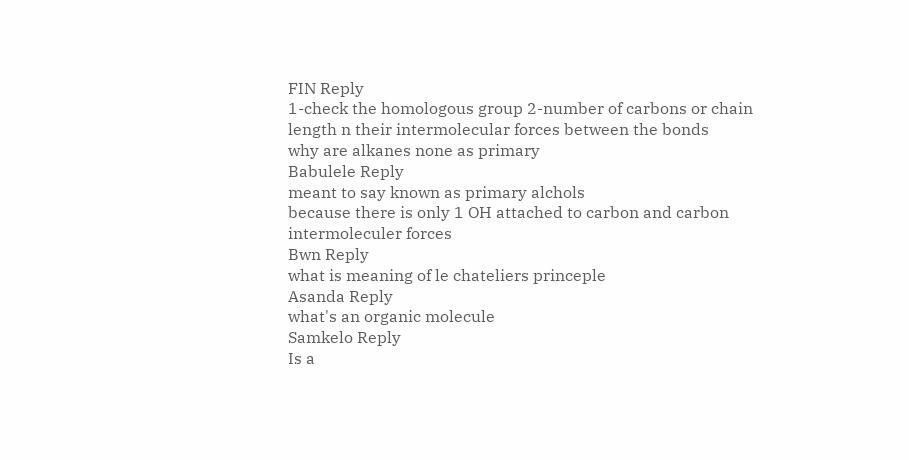FIN Reply
1-check the homologous group 2-number of carbons or chain length n their intermolecular forces between the bonds
why are alkanes none as primary
Babulele Reply
meant to say known as primary alchols
because there is only 1 OH attached to carbon and carbon
intermoleculer forces
Bwn Reply
what is meaning of le chateliers princeple
Asanda Reply
what's an organic molecule
Samkelo Reply
Is a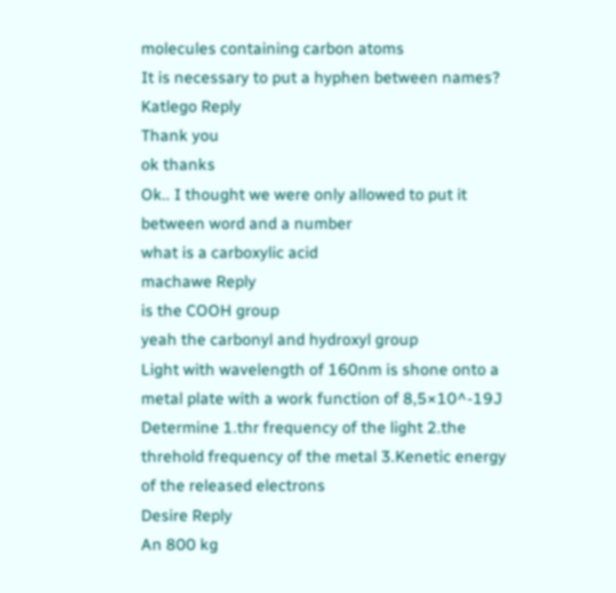molecules containing carbon atoms
It is necessary to put a hyphen between names?
Katlego Reply
Thank you
ok thanks
Ok.. I thought we were only allowed to put it between word and a number
what is a carboxylic acid
machawe Reply
is the COOH group
yeah the carbonyl and hydroxyl group
Light with wavelength of 160nm is shone onto a metal plate with a work function of 8,5×10^-19J Determine 1.thr frequency of the light 2.the threhold frequency of the metal 3.Kenetic energy of the released electrons
Desire Reply
An 800 kg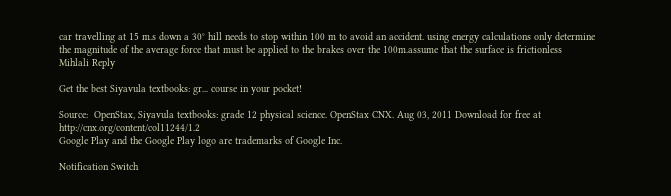car travelling at 15 m.s down a 30° hill needs to stop within 100 m to avoid an accident. using energy calculations only determine the magnitude of the average force that must be applied to the brakes over the 100m.assume that the surface is frictionless
Mihlali Reply

Get the best Siyavula textbooks: gr... course in your pocket!

Source:  OpenStax, Siyavula textbooks: grade 12 physical science. OpenStax CNX. Aug 03, 2011 Download for free at http://cnx.org/content/col11244/1.2
Google Play and the Google Play logo are trademarks of Google Inc.

Notification Switch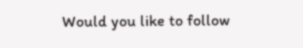Would you like to follow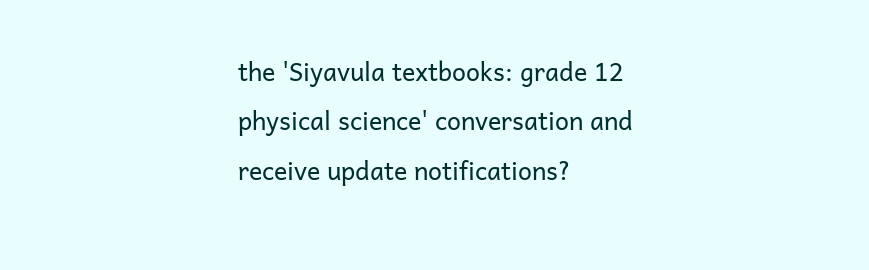the 'Siyavula textbooks: grade 12 physical science' conversation and receive update notifications?